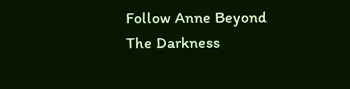Follow Anne Beyond The Darkness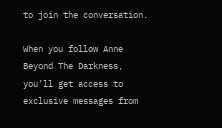to join the conversation.

When you follow Anne Beyond The Darkness, you’ll get access to exclusive messages from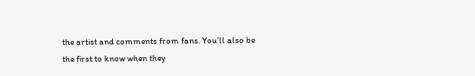the artist and comments from fans. You’ll also be the first to know when they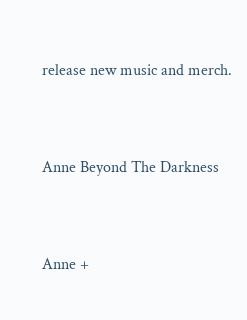release new music and merch.


Anne Beyond The Darkness


Anne +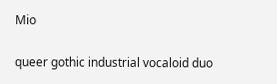Mio

queer gothic industrial vocaloid duo